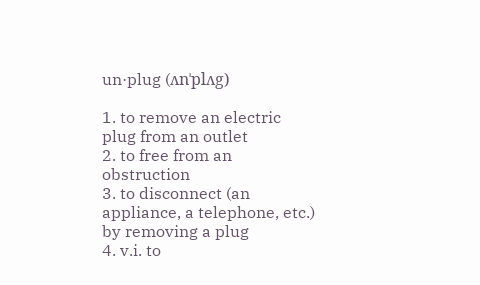un·plug (ʌnˈplʌg)

1. to remove an electric plug from an outlet
2. to free from an obstruction
3. to disconnect (an appliance, a telephone, etc.) by removing a plug
4. v.i. to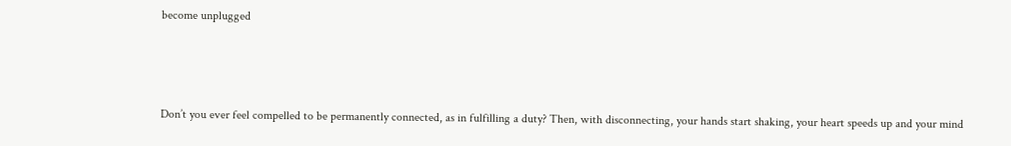become unplugged



Don’t you ever feel compelled to be permanently connected, as in fulfilling a duty? Then, with disconnecting, your hands start shaking, your heart speeds up and your mind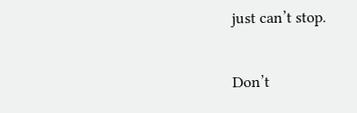just can’t stop.

Don’t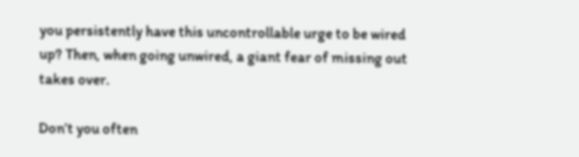you persistently have this uncontrollable urge to be wired up? Then, when going unwired, a giant fear of missing out takes over.

Don’t you often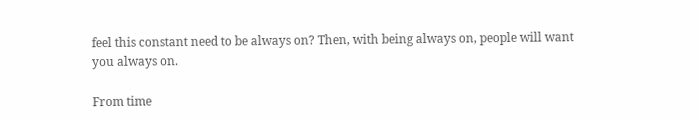feel this constant need to be always on? Then, with being always on, people will want you always on.

From time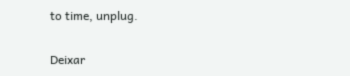to time, unplug.

Deixar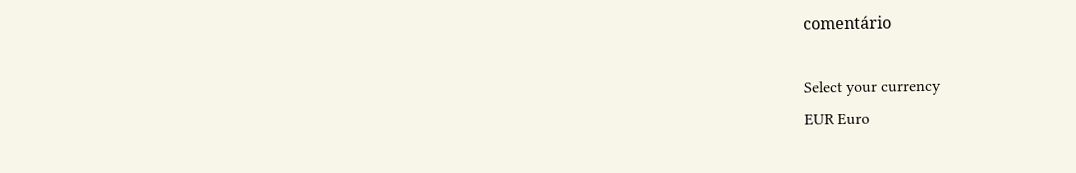comentário

Select your currency
EUR Euro